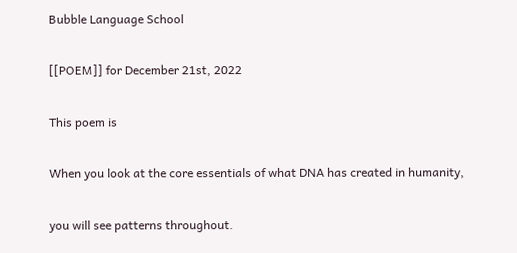Bubble Language School

[[POEM]] for December 21st, 2022

This poem is

When you look at the core essentials of what DNA has created in humanity,

you will see patterns throughout.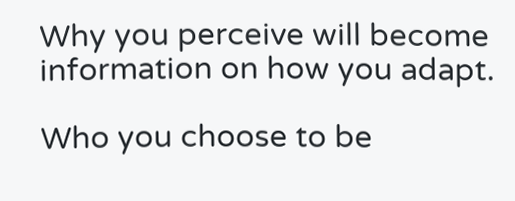Why you perceive will become information on how you adapt.

Who you choose to be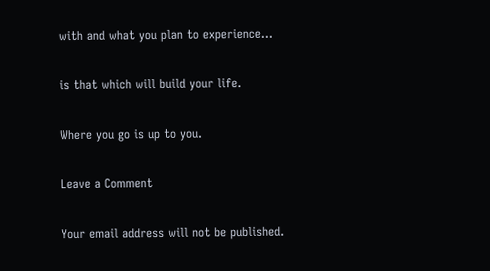with and what you plan to experience…

is that which will build your life.

Where you go is up to you.

Leave a Comment

Your email address will not be published.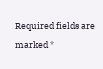Required fields are marked *